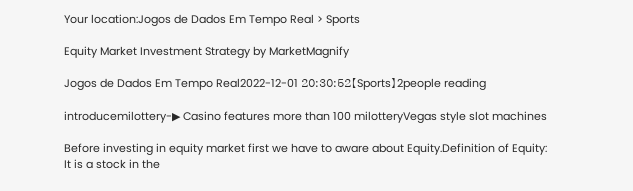Your location:Jogos de Dados Em Tempo Real > Sports

Equity Market Investment Strategy by MarketMagnify

Jogos de Dados Em Tempo Real2022-12-01 20:30:52【Sports】2people reading

introducemilottery-▶ Casino features more than 100 milotteryVegas style slot machines

Before investing in equity market first we have to aware about Equity.Definition of Equity: It is a stock in the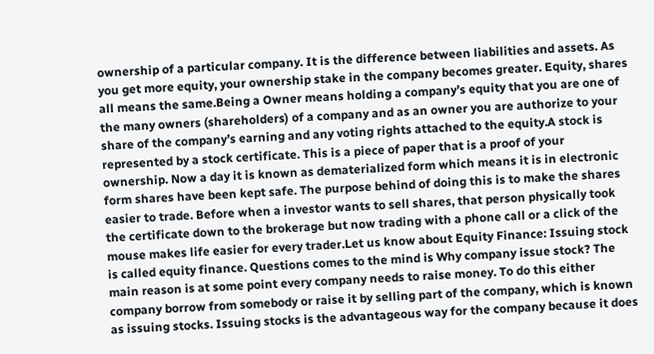ownership of a particular company. It is the difference between liabilities and assets. As you get more equity, your ownership stake in the company becomes greater. Equity, shares all means the same.Being a Owner means holding a company’s equity that you are one of the many owners (shareholders) of a company and as an owner you are authorize to your share of the company’s earning and any voting rights attached to the equity.A stock is represented by a stock certificate. This is a piece of paper that is a proof of your ownership. Now a day it is known as dematerialized form which means it is in electronic form shares have been kept safe. The purpose behind of doing this is to make the shares easier to trade. Before when a investor wants to sell shares, that person physically took the certificate down to the brokerage but now trading with a phone call or a click of the mouse makes life easier for every trader.Let us know about Equity Finance: Issuing stock is called equity finance. Questions comes to the mind is Why company issue stock? The main reason is at some point every company needs to raise money. To do this either company borrow from somebody or raise it by selling part of the company, which is known as issuing stocks. Issuing stocks is the advantageous way for the company because it does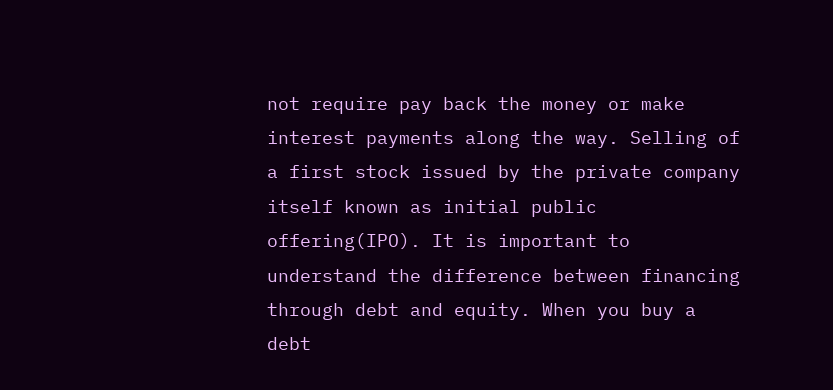not require pay back the money or make interest payments along the way. Selling of a first stock issued by the private company itself known as initial public offering(IPO). It is important to understand the difference between financing through debt and equity. When you buy a debt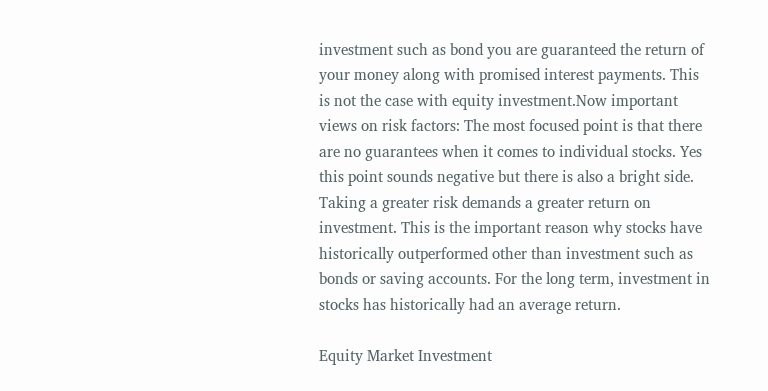investment such as bond you are guaranteed the return of your money along with promised interest payments. This is not the case with equity investment.Now important views on risk factors: The most focused point is that there are no guarantees when it comes to individual stocks. Yes this point sounds negative but there is also a bright side. Taking a greater risk demands a greater return on investment. This is the important reason why stocks have historically outperformed other than investment such as bonds or saving accounts. For the long term, investment in stocks has historically had an average return.

Equity Market Investment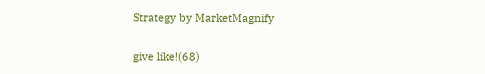Strategy by MarketMagnify

give like!(68)